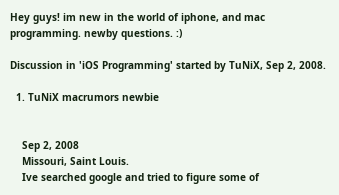Hey guys! im new in the world of iphone, and mac programming. newby questions. :)

Discussion in 'iOS Programming' started by TuNiX, Sep 2, 2008.

  1. TuNiX macrumors newbie


    Sep 2, 2008
    Missouri, Saint Louis.
    Ive searched google and tried to figure some of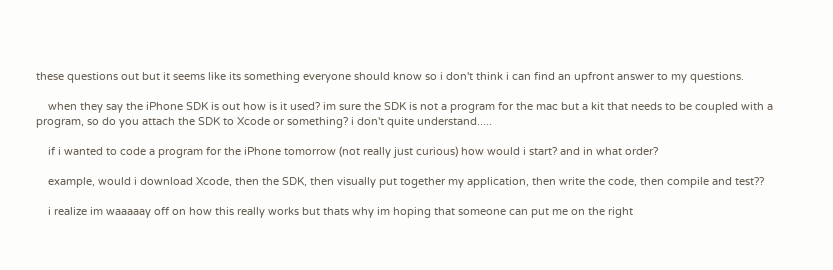these questions out but it seems like its something everyone should know so i don't think i can find an upfront answer to my questions.

    when they say the iPhone SDK is out how is it used? im sure the SDK is not a program for the mac but a kit that needs to be coupled with a program, so do you attach the SDK to Xcode or something? i don't quite understand.....

    if i wanted to code a program for the iPhone tomorrow (not really just curious) how would i start? and in what order?

    example, would i download Xcode, then the SDK, then visually put together my application, then write the code, then compile and test??

    i realize im waaaaay off on how this really works but thats why im hoping that someone can put me on the right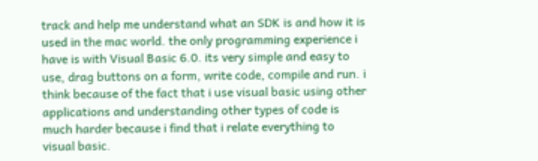track and help me understand what an SDK is and how it is used in the mac world. the only programming experience i have is with Visual Basic 6.0. its very simple and easy to use, drag buttons on a form, write code, compile and run. i think because of the fact that i use visual basic using other applications and understanding other types of code is much harder because i find that i relate everything to visual basic.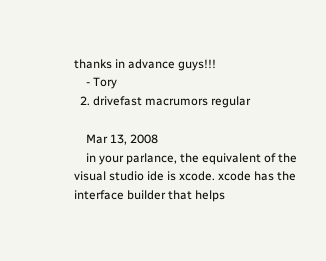thanks in advance guys!!!
    - Tory
  2. drivefast macrumors regular

    Mar 13, 2008
    in your parlance, the equivalent of the visual studio ide is xcode. xcode has the interface builder that helps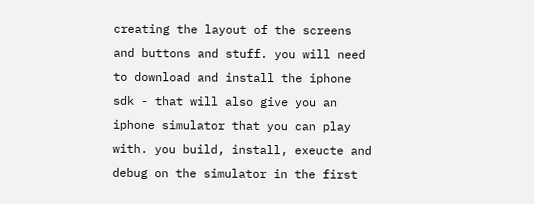creating the layout of the screens and buttons and stuff. you will need to download and install the iphone sdk - that will also give you an iphone simulator that you can play with. you build, install, exeucte and debug on the simulator in the first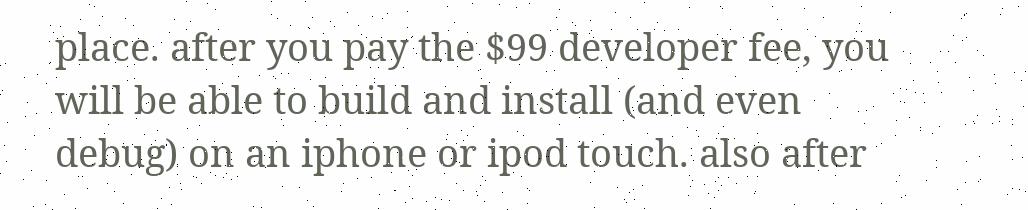place. after you pay the $99 developer fee, you will be able to build and install (and even debug) on an iphone or ipod touch. also after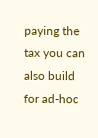paying the tax you can also build for ad-hoc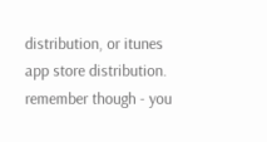distribution, or itunes app store distribution. remember though - you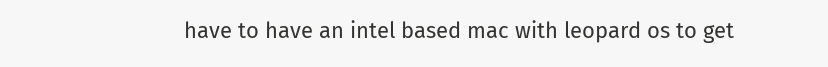have to have an intel based mac with leopard os to get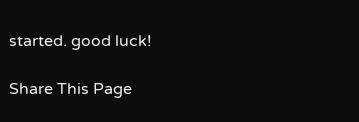started. good luck!

Share This Page